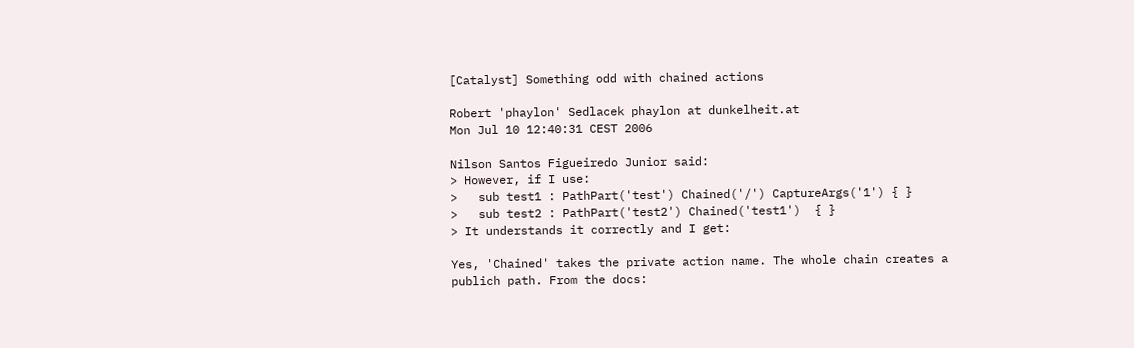[Catalyst] Something odd with chained actions

Robert 'phaylon' Sedlacek phaylon at dunkelheit.at
Mon Jul 10 12:40:31 CEST 2006

Nilson Santos Figueiredo Junior said:
> However, if I use:
>   sub test1 : PathPart('test') Chained('/') CaptureArgs('1') { }
>   sub test2 : PathPart('test2') Chained('test1')  { }
> It understands it correctly and I get:

Yes, 'Chained' takes the private action name. The whole chain creates a
publich path. From the docs: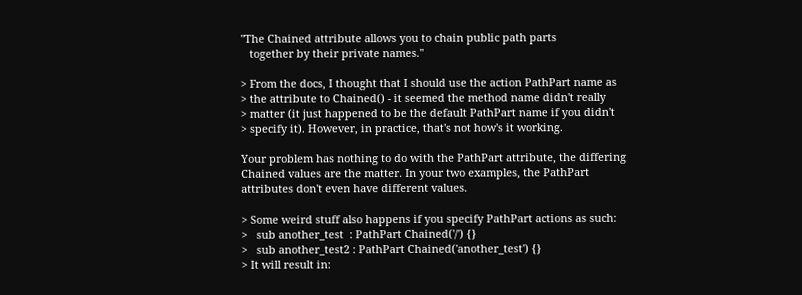"The Chained attribute allows you to chain public path parts
   together by their private names."

> From the docs, I thought that I should use the action PathPart name as
> the attribute to Chained() - it seemed the method name didn't really
> matter (it just happened to be the default PathPart name if you didn't
> specify it). However, in practice, that's not how's it working.

Your problem has nothing to do with the PathPart attribute, the differing
Chained values are the matter. In your two examples, the PathPart
attributes don't even have different values.

> Some weird stuff also happens if you specify PathPart actions as such:
>   sub another_test  : PathPart Chained('/') {}
>   sub another_test2 : PathPart Chained('another_test') {}
> It will result in: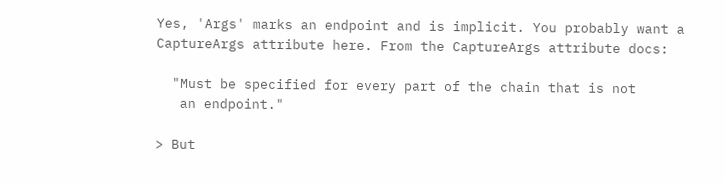Yes, 'Args' marks an endpoint and is implicit. You probably want a
CaptureArgs attribute here. From the CaptureArgs attribute docs:

  "Must be specified for every part of the chain that is not
   an endpoint."

> But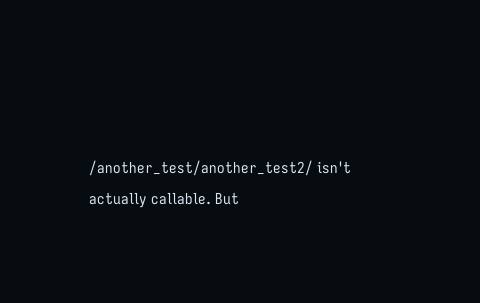/another_test/another_test2/ isn't actually callable. But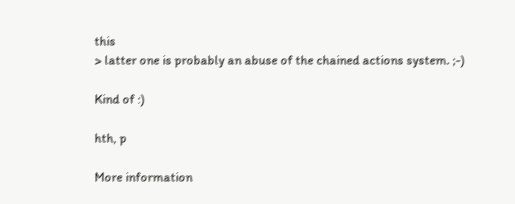this
> latter one is probably an abuse of the chained actions system. ;-)

Kind of :)

hth, p

More information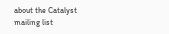about the Catalyst mailing list